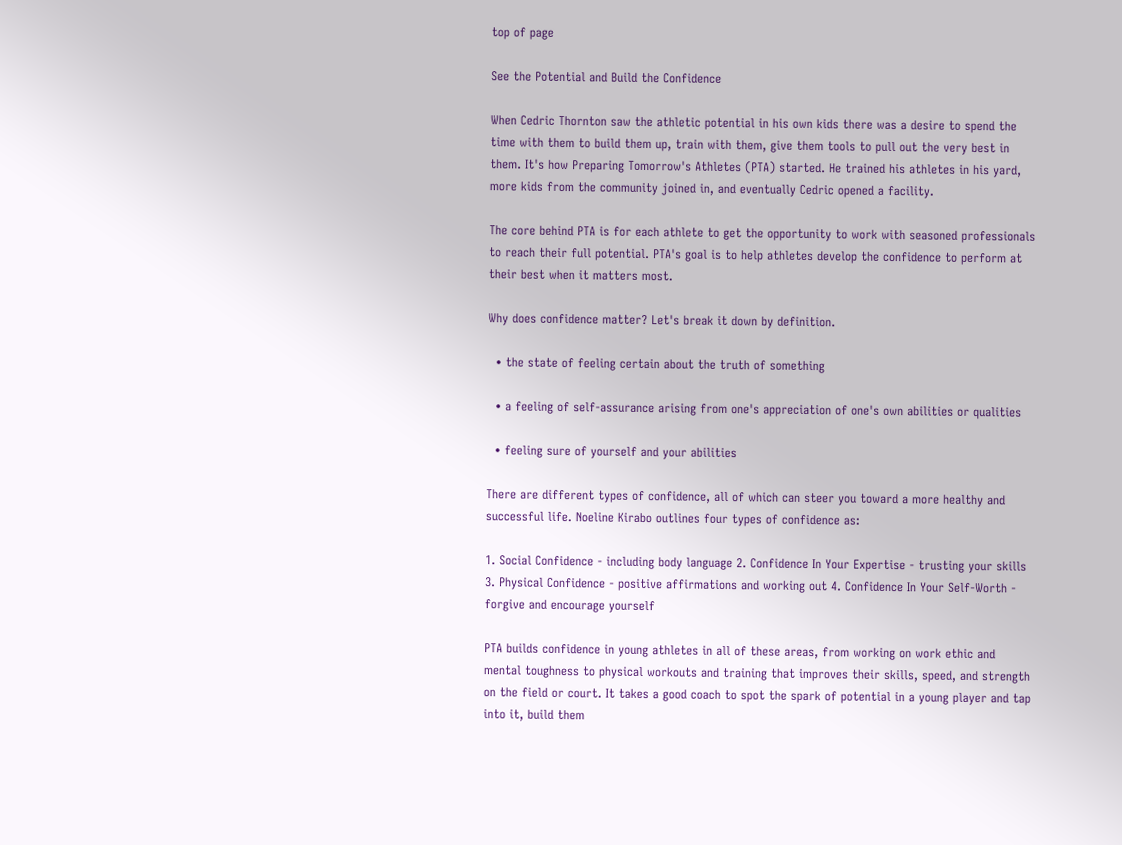top of page

See the Potential and Build the Confidence

When Cedric Thornton saw the athletic potential in his own kids there was a desire to spend the time with them to build them up, train with them, give them tools to pull out the very best in them. It's how Preparing Tomorrow's Athletes (PTA) started. He trained his athletes in his yard, more kids from the community joined in, and eventually Cedric opened a facility.

The core behind PTA is for each athlete to get the opportunity to work with seasoned professionals to reach their full potential. PTA's goal is to help athletes develop the confidence to perform at their best when it matters most.

Why does confidence matter? Let's break it down by definition.

  • the state of feeling certain about the truth of something

  • a feeling of self-assurance arising from one's appreciation of one's own abilities or qualities

  • feeling sure of yourself and your abilities

There are different types of confidence, all of which can steer you toward a more healthy and successful life. Noeline Kirabo outlines four types of confidence as:

1. Social Confidence - including body language 2. Confidence In Your Expertise - trusting your skills 3. Physical Confidence - positive affirmations and working out 4. Confidence In Your Self-Worth - forgive and encourage yourself

PTA builds confidence in young athletes in all of these areas, from working on work ethic and mental toughness to physical workouts and training that improves their skills, speed, and strength on the field or court. It takes a good coach to spot the spark of potential in a young player and tap into it, build them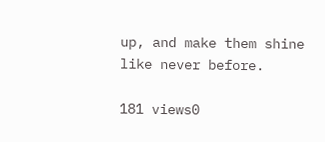up, and make them shine like never before.

181 views0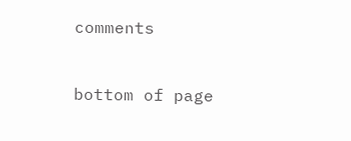comments


bottom of page